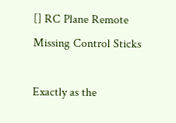[] RC Plane Remote Missing Control Sticks

Exactly as the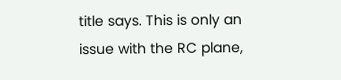title says. This is only an issue with the RC plane,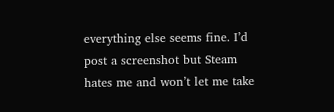everything else seems fine. I’d post a screenshot but Steam hates me and won’t let me take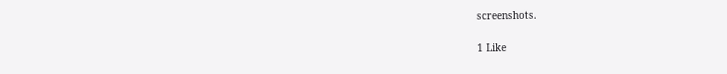screenshots.

1 Like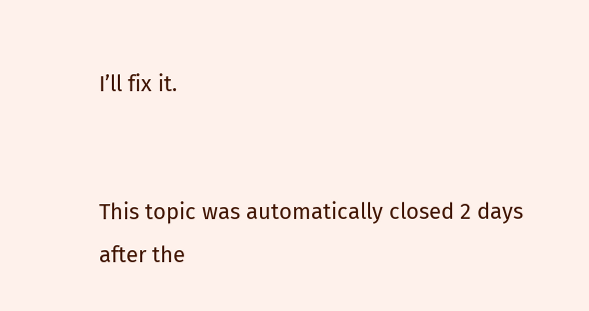I’ll fix it.


This topic was automatically closed 2 days after the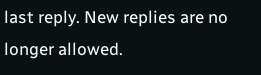last reply. New replies are no longer allowed.